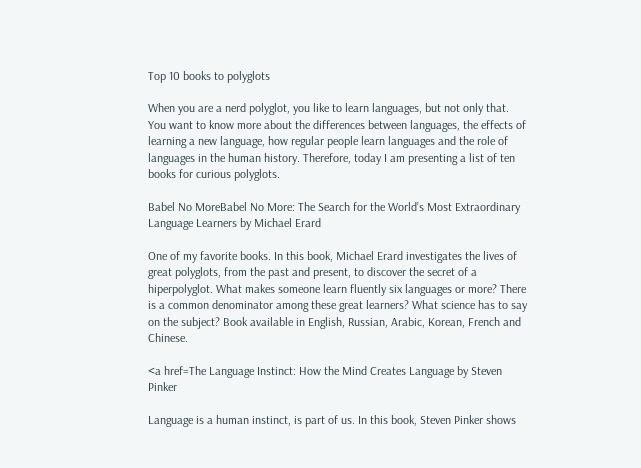Top 10 books to polyglots

When you are a nerd polyglot, you like to learn languages, but not only that. You want to know more about the differences between languages, the effects of learning a new language, how regular people learn languages and the role of languages in the human history. Therefore, today I am presenting a list of ten books for curious polyglots.

Babel No MoreBabel No More: The Search for the World’s Most Extraordinary Language Learners by Michael Erard

One of my favorite books. In this book, Michael Erard investigates the lives of great polyglots, from the past and present, to discover the secret of a hiperpolyglot. What makes someone learn fluently six languages or more? There is a common denominator among these great learners? What science has to say on the subject? Book available in English, Russian, Arabic, Korean, French and Chinese.

<a href=The Language Instinct: How the Mind Creates Language by Steven Pinker

Language is a human instinct, is part of us. In this book, Steven Pinker shows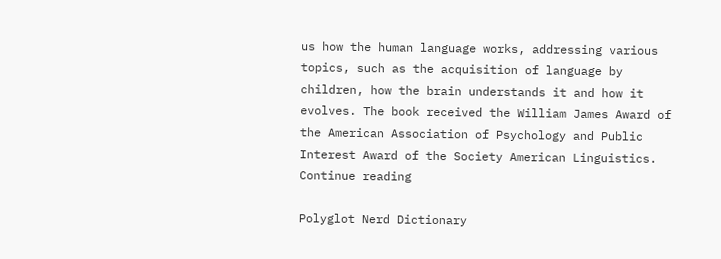us how the human language works, addressing various topics, such as the acquisition of language by children, how the brain understands it and how it evolves. The book received the William James Award of the American Association of Psychology and Public Interest Award of the Society American Linguistics. Continue reading

Polyglot Nerd Dictionary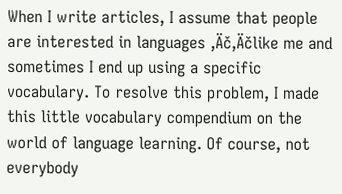When I write articles, I assume that people are interested in languages ‚Äč‚Äčlike me and sometimes I end up using a specific vocabulary. To resolve this problem, I made this little vocabulary compendium on the world of language learning. Of course, not everybody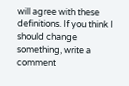will agree with these definitions. If you think I should change something, write a comment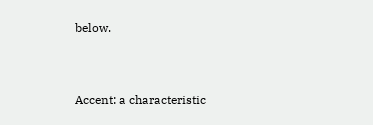below.


Accent: a characteristic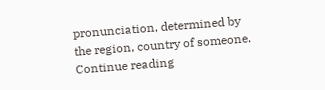pronunciation, determined by the region, country of someone. Continue reading